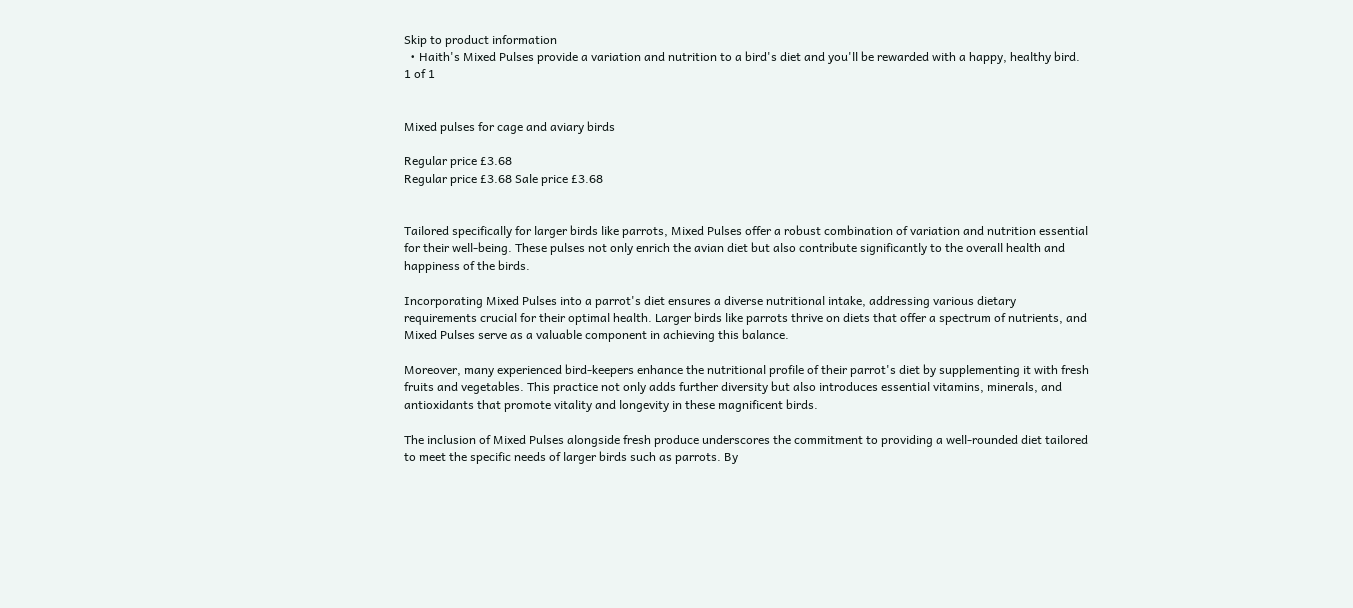Skip to product information
  • Haith's Mixed Pulses provide a variation and nutrition to a bird's diet and you'll be rewarded with a happy, healthy bird.
1 of 1


Mixed pulses for cage and aviary birds

Regular price £3.68
Regular price £3.68 Sale price £3.68


Tailored specifically for larger birds like parrots, Mixed Pulses offer a robust combination of variation and nutrition essential for their well-being. These pulses not only enrich the avian diet but also contribute significantly to the overall health and happiness of the birds.

Incorporating Mixed Pulses into a parrot's diet ensures a diverse nutritional intake, addressing various dietary requirements crucial for their optimal health. Larger birds like parrots thrive on diets that offer a spectrum of nutrients, and Mixed Pulses serve as a valuable component in achieving this balance.

Moreover, many experienced bird-keepers enhance the nutritional profile of their parrot's diet by supplementing it with fresh fruits and vegetables. This practice not only adds further diversity but also introduces essential vitamins, minerals, and antioxidants that promote vitality and longevity in these magnificent birds.

The inclusion of Mixed Pulses alongside fresh produce underscores the commitment to providing a well-rounded diet tailored to meet the specific needs of larger birds such as parrots. By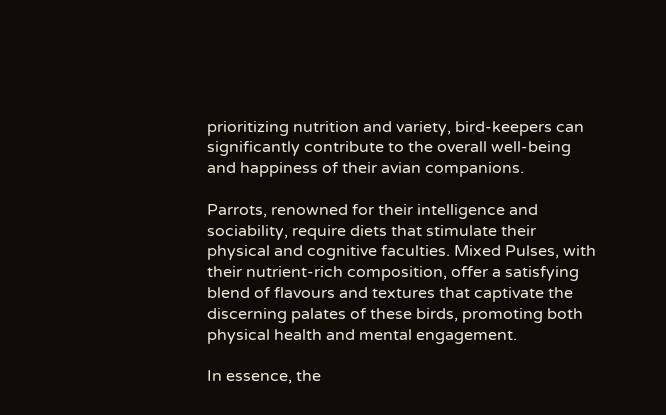prioritizing nutrition and variety, bird-keepers can significantly contribute to the overall well-being and happiness of their avian companions.

Parrots, renowned for their intelligence and sociability, require diets that stimulate their physical and cognitive faculties. Mixed Pulses, with their nutrient-rich composition, offer a satisfying blend of flavours and textures that captivate the discerning palates of these birds, promoting both physical health and mental engagement.

In essence, the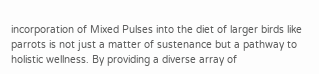incorporation of Mixed Pulses into the diet of larger birds like parrots is not just a matter of sustenance but a pathway to holistic wellness. By providing a diverse array of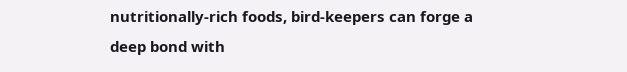nutritionally-rich foods, bird-keepers can forge a deep bond with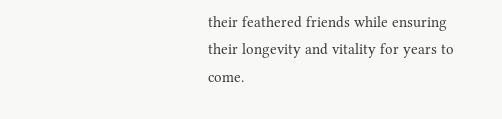their feathered friends while ensuring their longevity and vitality for years to come.